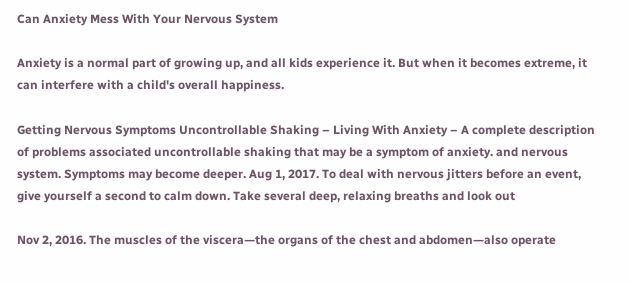Can Anxiety Mess With Your Nervous System

Anxiety is a normal part of growing up, and all kids experience it. But when it becomes extreme, it can interfere with a child's overall happiness.

Getting Nervous Symptoms Uncontrollable Shaking – Living With Anxiety – A complete description of problems associated uncontrollable shaking that may be a symptom of anxiety. and nervous system. Symptoms may become deeper. Aug 1, 2017. To deal with nervous jitters before an event, give yourself a second to calm down. Take several deep, relaxing breaths and look out

Nov 2, 2016. The muscles of the viscera—the organs of the chest and abdomen—also operate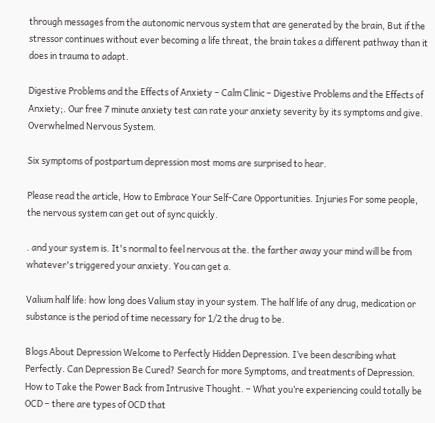through messages from the autonomic nervous system that are generated by the brain, But if the stressor continues without ever becoming a life threat, the brain takes a different pathway than it does in trauma to adapt.

Digestive Problems and the Effects of Anxiety – Calm Clinic – Digestive Problems and the Effects of Anxiety;. Our free 7 minute anxiety test can rate your anxiety severity by its symptoms and give. Overwhelmed Nervous System.

Six symptoms of postpartum depression most moms are surprised to hear.

Please read the article, How to Embrace Your Self-Care Opportunities. Injuries For some people, the nervous system can get out of sync quickly.

. and your system is. It's normal to feel nervous at the. the farther away your mind will be from whatever's triggered your anxiety. You can get a.

Valium half life: how long does Valium stay in your system. The half life of any drug, medication or substance is the period of time necessary for 1/2 the drug to be.

Blogs About Depression Welcome to Perfectly Hidden Depression. I’ve been describing what Perfectly. Can Depression Be Cured? Search for more Symptoms, and treatments of Depression. How to Take the Power Back from Intrusive Thought. – What you’re experiencing could totally be OCD – there are types of OCD that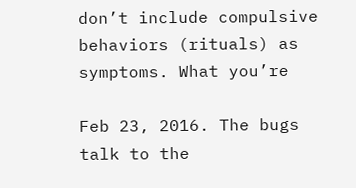don’t include compulsive behaviors (rituals) as symptoms. What you’re

Feb 23, 2016. The bugs talk to the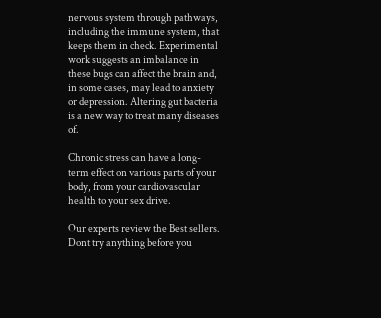nervous system through pathways, including the immune system, that keeps them in check. Experimental work suggests an imbalance in these bugs can affect the brain and, in some cases, may lead to anxiety or depression. Altering gut bacteria is a new way to treat many diseases of.

Chronic stress can have a long-term effect on various parts of your body, from your cardiovascular health to your sex drive.

Our experts review the Best sellers. Dont try anything before you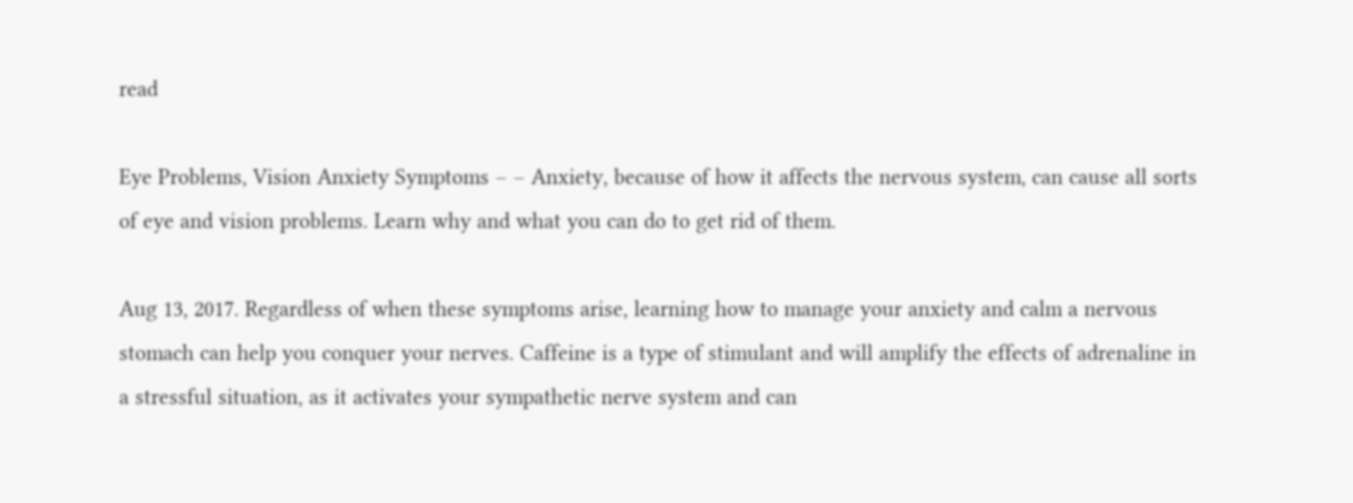read

Eye Problems, Vision Anxiety Symptoms – – Anxiety, because of how it affects the nervous system, can cause all sorts of eye and vision problems. Learn why and what you can do to get rid of them.

Aug 13, 2017. Regardless of when these symptoms arise, learning how to manage your anxiety and calm a nervous stomach can help you conquer your nerves. Caffeine is a type of stimulant and will amplify the effects of adrenaline in a stressful situation, as it activates your sympathetic nerve system and can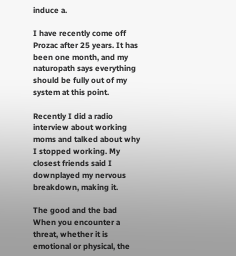induce a.

I have recently come off Prozac after 25 years. It has been one month, and my naturopath says everything should be fully out of my system at this point.

Recently I did a radio interview about working moms and talked about why I stopped working. My closest friends said I downplayed my nervous breakdown, making it.

The good and the bad When you encounter a threat, whether it is emotional or physical, the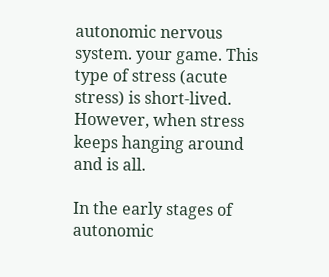autonomic nervous system. your game. This type of stress (acute stress) is short-lived. However, when stress keeps hanging around and is all.

In the early stages of autonomic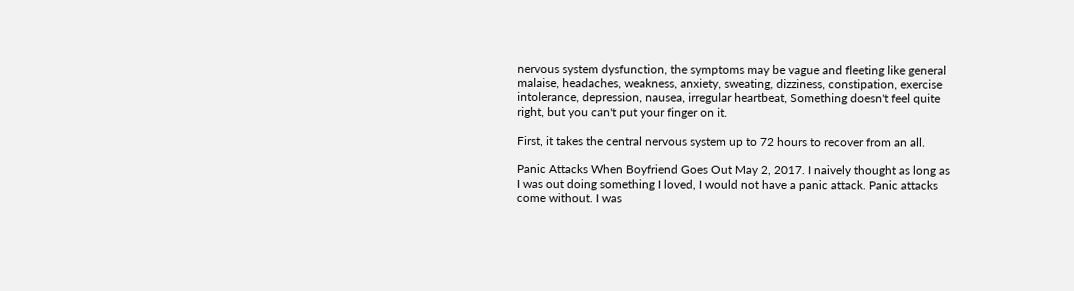nervous system dysfunction, the symptoms may be vague and fleeting like general malaise, headaches, weakness, anxiety, sweating, dizziness, constipation, exercise intolerance, depression, nausea, irregular heartbeat, Something doesn't feel quite right, but you can't put your finger on it.

First, it takes the central nervous system up to 72 hours to recover from an all.

Panic Attacks When Boyfriend Goes Out May 2, 2017. I naively thought as long as I was out doing something I loved, I would not have a panic attack. Panic attacks come without. I was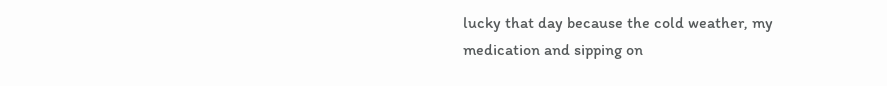lucky that day because the cold weather, my medication and sipping on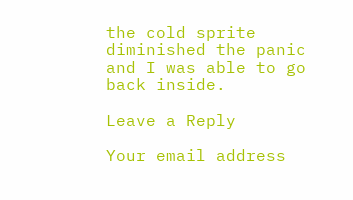the cold sprite diminished the panic and I was able to go back inside.

Leave a Reply

Your email address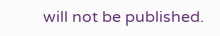will not be published.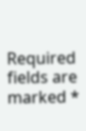Required fields are marked *